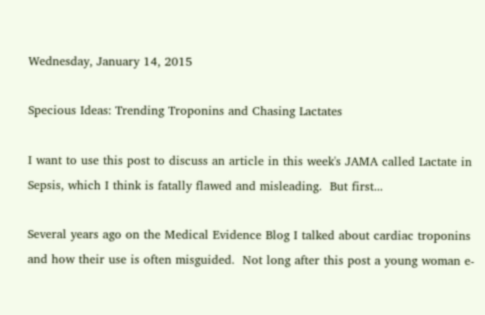Wednesday, January 14, 2015

Specious Ideas: Trending Troponins and Chasing Lactates

I want to use this post to discuss an article in this week's JAMA called Lactate in Sepsis, which I think is fatally flawed and misleading.  But first...

Several years ago on the Medical Evidence Blog I talked about cardiac troponins and how their use is often misguided.  Not long after this post a young woman e-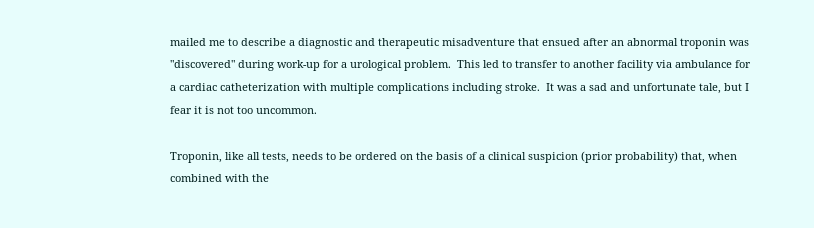mailed me to describe a diagnostic and therapeutic misadventure that ensued after an abnormal troponin was "discovered" during work-up for a urological problem.  This led to transfer to another facility via ambulance for a cardiac catheterization with multiple complications including stroke.  It was a sad and unfortunate tale, but I fear it is not too uncommon.

Troponin, like all tests, needs to be ordered on the basis of a clinical suspicion (prior probability) that, when combined with the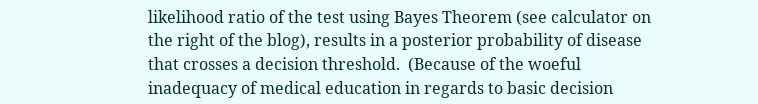likelihood ratio of the test using Bayes Theorem (see calculator on the right of the blog), results in a posterior probability of disease that crosses a decision threshold.  (Because of the woeful inadequacy of medical education in regards to basic decision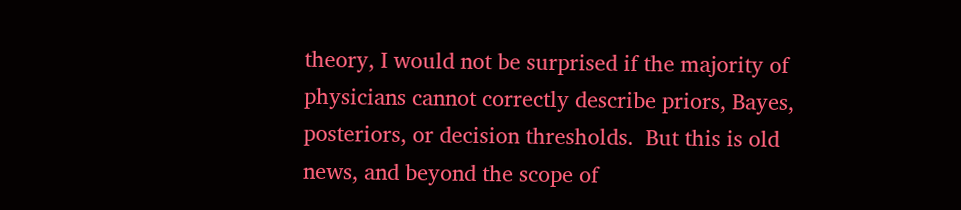theory, I would not be surprised if the majority of physicians cannot correctly describe priors, Bayes, posteriors, or decision thresholds.  But this is old news, and beyond the scope of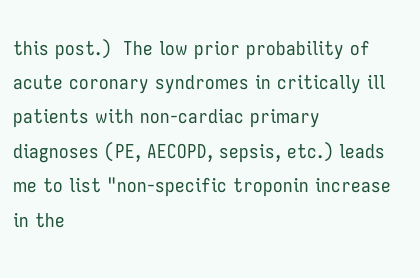this post.)  The low prior probability of acute coronary syndromes in critically ill patients with non-cardiac primary diagnoses (PE, AECOPD, sepsis, etc.) leads me to list "non-specific troponin increase in the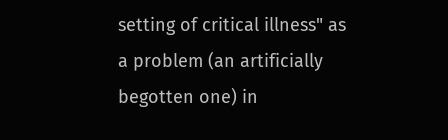setting of critical illness" as a problem (an artificially begotten one) in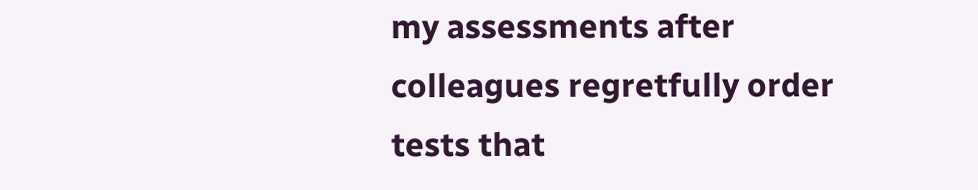my assessments after colleagues regretfully order tests that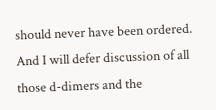should never have been ordered.  And I will defer discussion of all those d-dimers and the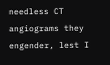needless CT angiograms they engender, lest I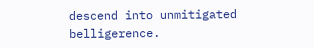descend into unmitigated belligerence.